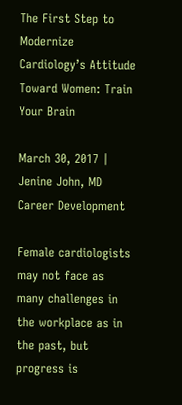The First Step to Modernize Cardiology’s Attitude Toward Women: Train Your Brain

March 30, 2017 | Jenine John, MD
Career Development

Female cardiologists may not face as many challenges in the workplace as in the past, but progress is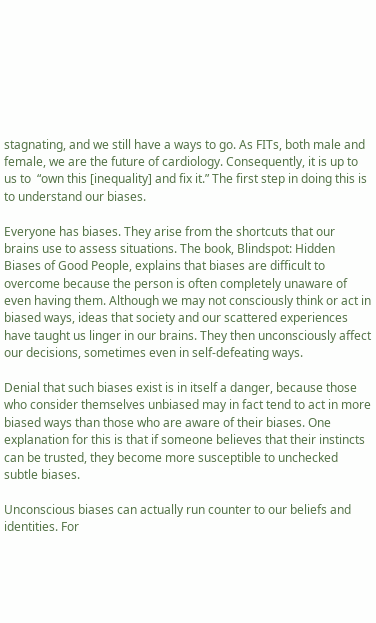stagnating, and we still have a ways to go. As FITs, both male and female, we are the future of cardiology. Consequently, it is up to us to  “own this [inequality] and fix it.” The first step in doing this is to understand our biases.

Everyone has biases. They arise from the shortcuts that our brains use to assess situations. The book, Blindspot: Hidden Biases of Good People, explains that biases are difficult to overcome because the person is often completely unaware of even having them. Although we may not consciously think or act in biased ways, ideas that society and our scattered experiences have taught us linger in our brains. They then unconsciously affect our decisions, sometimes even in self-defeating ways.

Denial that such biases exist is in itself a danger, because those who consider themselves unbiased may in fact tend to act in more biased ways than those who are aware of their biases. One explanation for this is that if someone believes that their instincts can be trusted, they become more susceptible to unchecked subtle biases.

Unconscious biases can actually run counter to our beliefs and identities. For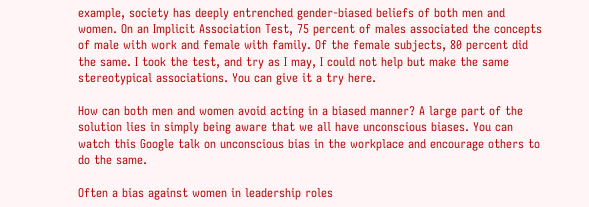example, society has deeply entrenched gender-biased beliefs of both men and women. On an Implicit Association Test, 75 percent of males associated the concepts of male with work and female with family. Of the female subjects, 80 percent did the same. I took the test, and try as I may, I could not help but make the same stereotypical associations. You can give it a try here.

How can both men and women avoid acting in a biased manner? A large part of the solution lies in simply being aware that we all have unconscious biases. You can watch this Google talk on unconscious bias in the workplace and encourage others to do the same.

Often a bias against women in leadership roles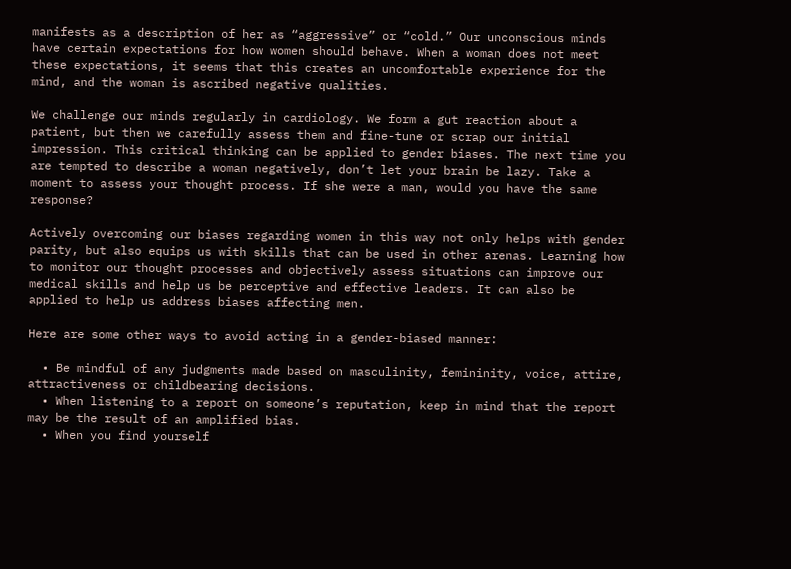manifests as a description of her as “aggressive” or “cold.” Our unconscious minds have certain expectations for how women should behave. When a woman does not meet these expectations, it seems that this creates an uncomfortable experience for the mind, and the woman is ascribed negative qualities.

We challenge our minds regularly in cardiology. We form a gut reaction about a patient, but then we carefully assess them and fine-tune or scrap our initial impression. This critical thinking can be applied to gender biases. The next time you are tempted to describe a woman negatively, don’t let your brain be lazy. Take a moment to assess your thought process. If she were a man, would you have the same response?

Actively overcoming our biases regarding women in this way not only helps with gender parity, but also equips us with skills that can be used in other arenas. Learning how to monitor our thought processes and objectively assess situations can improve our medical skills and help us be perceptive and effective leaders. It can also be applied to help us address biases affecting men.

Here are some other ways to avoid acting in a gender-biased manner:

  • Be mindful of any judgments made based on masculinity, femininity, voice, attire, attractiveness or childbearing decisions.
  • When listening to a report on someone’s reputation, keep in mind that the report may be the result of an amplified bias.
  • When you find yourself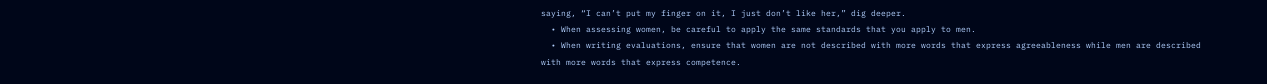saying, “I can’t put my finger on it, I just don’t like her,” dig deeper.
  • When assessing women, be careful to apply the same standards that you apply to men.
  • When writing evaluations, ensure that women are not described with more words that express agreeableness while men are described with more words that express competence.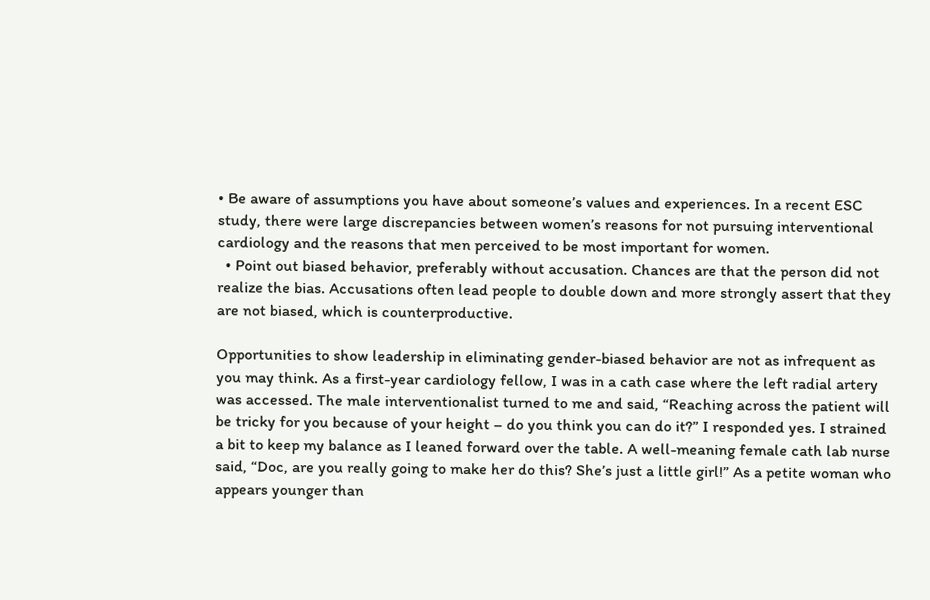• Be aware of assumptions you have about someone’s values and experiences. In a recent ESC study, there were large discrepancies between women’s reasons for not pursuing interventional cardiology and the reasons that men perceived to be most important for women.
  • Point out biased behavior, preferably without accusation. Chances are that the person did not realize the bias. Accusations often lead people to double down and more strongly assert that they are not biased, which is counterproductive.

Opportunities to show leadership in eliminating gender-biased behavior are not as infrequent as you may think. As a first-year cardiology fellow, I was in a cath case where the left radial artery was accessed. The male interventionalist turned to me and said, “Reaching across the patient will be tricky for you because of your height – do you think you can do it?” I responded yes. I strained a bit to keep my balance as I leaned forward over the table. A well-meaning female cath lab nurse said, “Doc, are you really going to make her do this? She’s just a little girl!” As a petite woman who appears younger than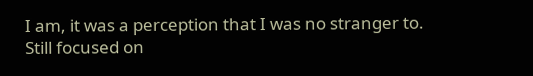I am, it was a perception that I was no stranger to. Still focused on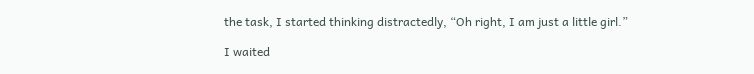the task, I started thinking distractedly, “Oh right, I am just a little girl.”

I waited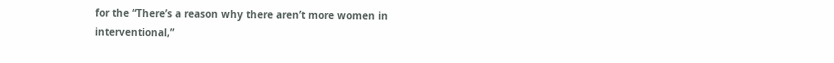for the “There’s a reason why there aren’t more women in interventional,”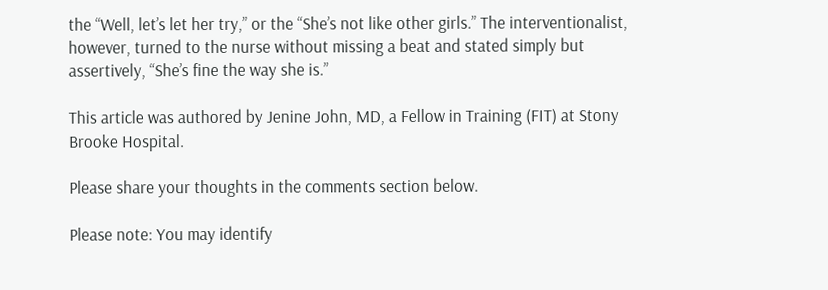the “Well, let’s let her try,” or the “She’s not like other girls.” The interventionalist, however, turned to the nurse without missing a beat and stated simply but assertively, “She’s fine the way she is.”

This article was authored by Jenine John, MD, a Fellow in Training (FIT) at Stony Brooke Hospital.

Please share your thoughts in the comments section below.

Please note: You may identify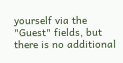yourself via the "Guest" fields, but there is no additional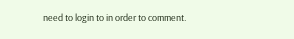need to login to in order to comment.